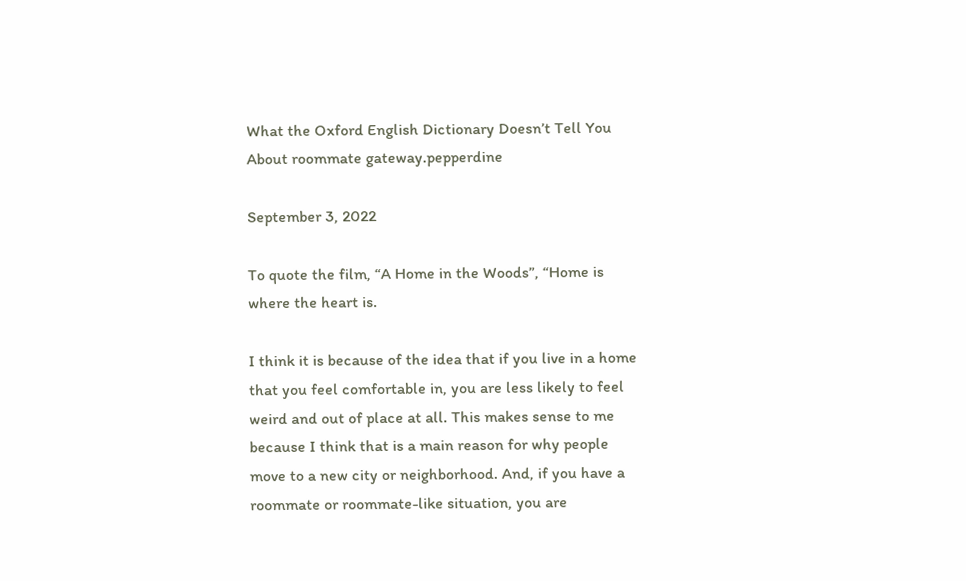What the Oxford English Dictionary Doesn’t Tell You About roommate gateway.pepperdine

September 3, 2022

To quote the film, “A Home in the Woods”, “Home is where the heart is.

I think it is because of the idea that if you live in a home that you feel comfortable in, you are less likely to feel weird and out of place at all. This makes sense to me because I think that is a main reason for why people move to a new city or neighborhood. And, if you have a roommate or roommate-like situation, you are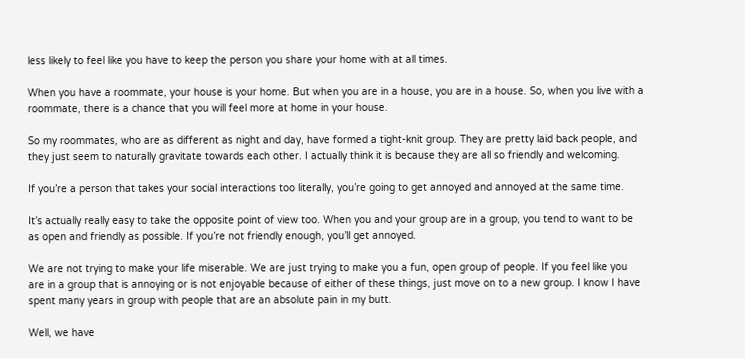less likely to feel like you have to keep the person you share your home with at all times.

When you have a roommate, your house is your home. But when you are in a house, you are in a house. So, when you live with a roommate, there is a chance that you will feel more at home in your house.

So my roommates, who are as different as night and day, have formed a tight-knit group. They are pretty laid back people, and they just seem to naturally gravitate towards each other. I actually think it is because they are all so friendly and welcoming.

If you’re a person that takes your social interactions too literally, you’re going to get annoyed and annoyed at the same time.

It’s actually really easy to take the opposite point of view too. When you and your group are in a group, you tend to want to be as open and friendly as possible. If you’re not friendly enough, you’ll get annoyed.

We are not trying to make your life miserable. We are just trying to make you a fun, open group of people. If you feel like you are in a group that is annoying or is not enjoyable because of either of these things, just move on to a new group. I know I have spent many years in group with people that are an absolute pain in my butt.

Well, we have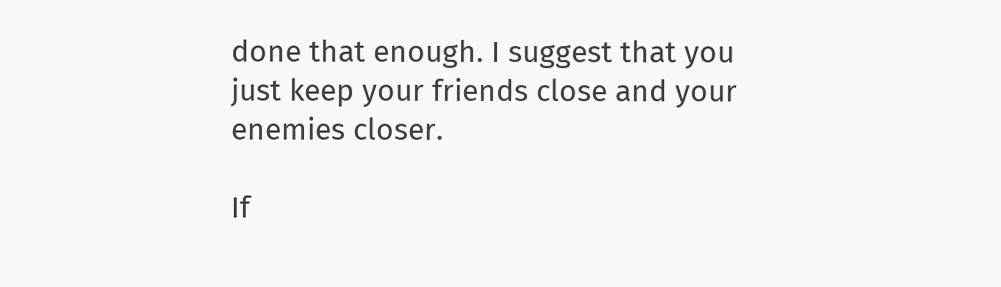done that enough. I suggest that you just keep your friends close and your enemies closer.

If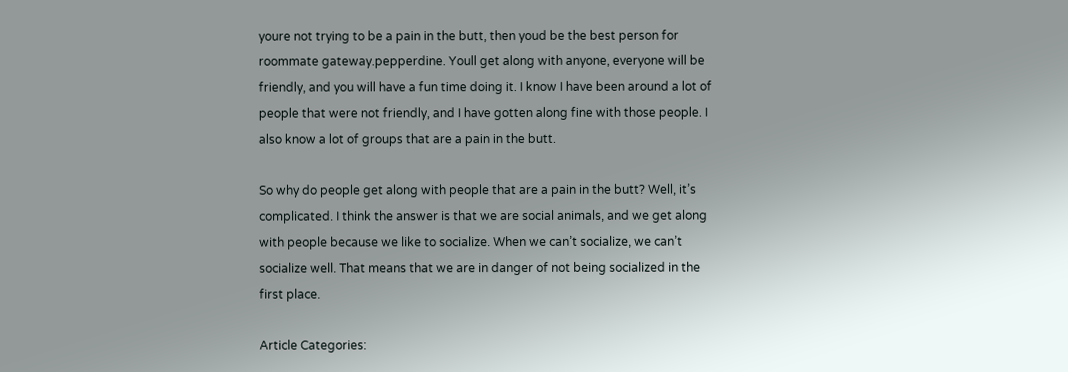youre not trying to be a pain in the butt, then youd be the best person for roommate gateway.pepperdine. Youll get along with anyone, everyone will be friendly, and you will have a fun time doing it. I know I have been around a lot of people that were not friendly, and I have gotten along fine with those people. I also know a lot of groups that are a pain in the butt.

So why do people get along with people that are a pain in the butt? Well, it’s complicated. I think the answer is that we are social animals, and we get along with people because we like to socialize. When we can’t socialize, we can’t socialize well. That means that we are in danger of not being socialized in the first place.

Article Categories: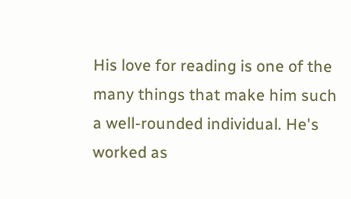His love for reading is one of the many things that make him such a well-rounded individual. He's worked as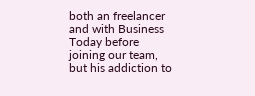both an freelancer and with Business Today before joining our team, but his addiction to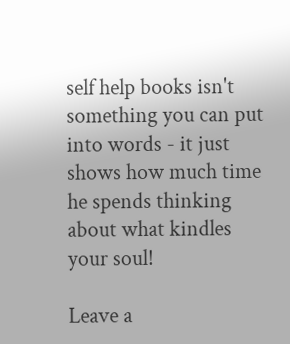self help books isn't something you can put into words - it just shows how much time he spends thinking about what kindles your soul!

Leave a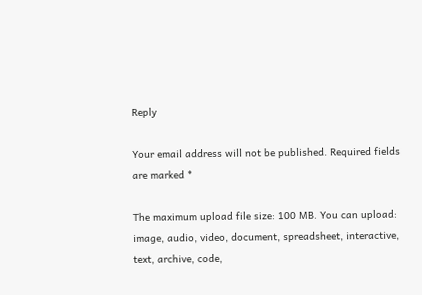Reply

Your email address will not be published. Required fields are marked *

The maximum upload file size: 100 MB. You can upload: image, audio, video, document, spreadsheet, interactive, text, archive, code,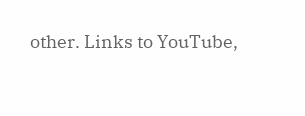other. Links to YouTube,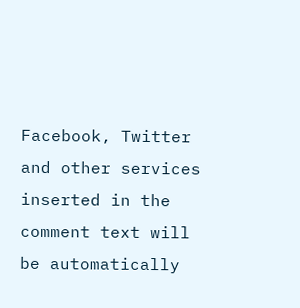Facebook, Twitter and other services inserted in the comment text will be automatically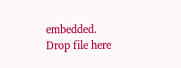embedded. Drop file here